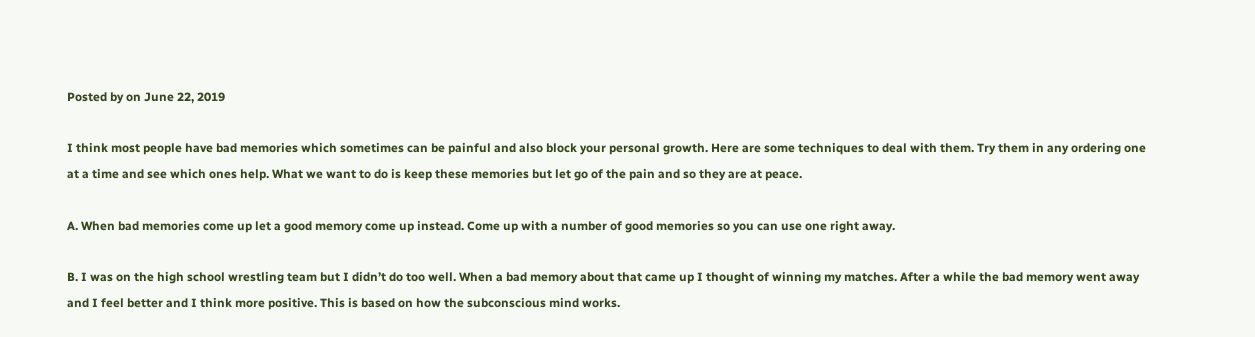Posted by on June 22, 2019

I think most people have bad memories which sometimes can be painful and also block your personal growth. Here are some techniques to deal with them. Try them in any ordering one at a time and see which ones help. What we want to do is keep these memories but let go of the pain and so they are at peace.

A. When bad memories come up let a good memory come up instead. Come up with a number of good memories so you can use one right away.

B. I was on the high school wrestling team but I didn’t do too well. When a bad memory about that came up I thought of winning my matches. After a while the bad memory went away and I feel better and I think more positive. This is based on how the subconscious mind works.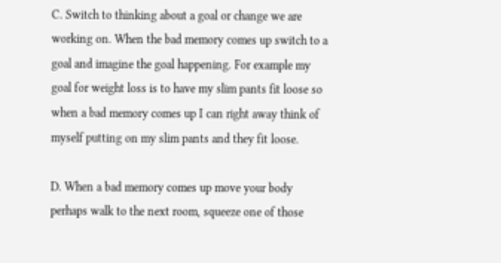C. Switch to thinking about a goal or change we are working on. When the bad memory comes up switch to a goal and imagine the goal happening. For example my goal for weight loss is to have my slim pants fit loose so when a bad memory comes up I can right away think of myself putting on my slim pants and they fit loose.

D. When a bad memory comes up move your body perhaps walk to the next room, squeeze one of those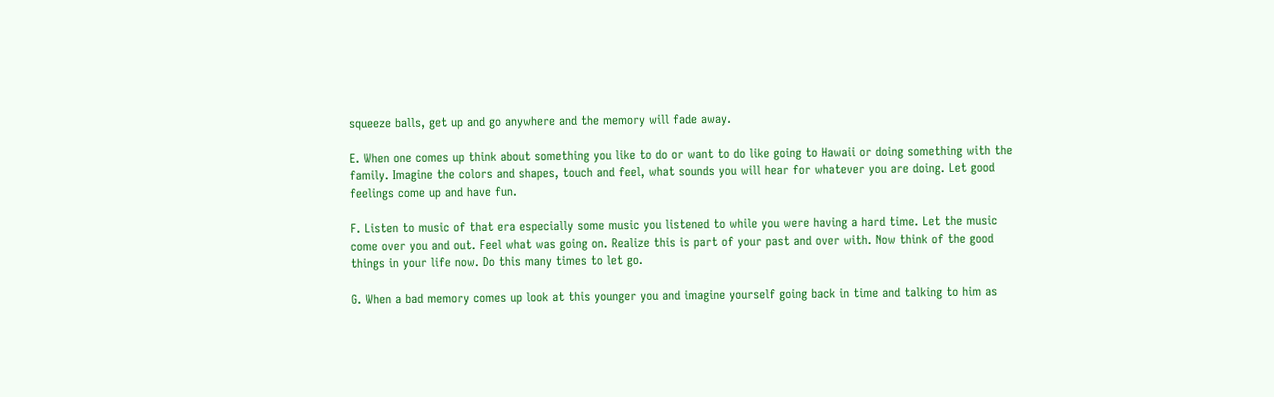squeeze balls, get up and go anywhere and the memory will fade away.

E. When one comes up think about something you like to do or want to do like going to Hawaii or doing something with the family. Imagine the colors and shapes, touch and feel, what sounds you will hear for whatever you are doing. Let good feelings come up and have fun.

F. Listen to music of that era especially some music you listened to while you were having a hard time. Let the music come over you and out. Feel what was going on. Realize this is part of your past and over with. Now think of the good things in your life now. Do this many times to let go.

G. When a bad memory comes up look at this younger you and imagine yourself going back in time and talking to him as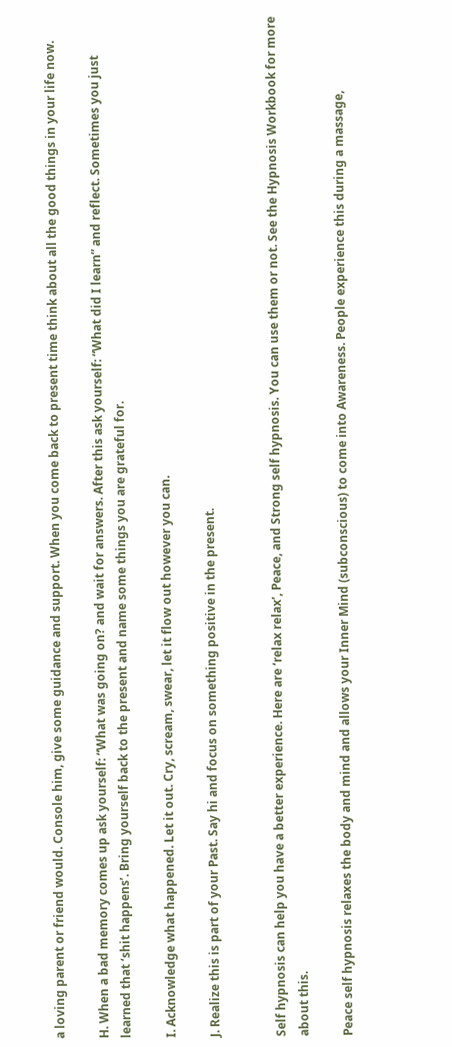a loving parent or friend would. Console him, give some guidance and support. When you come back to present time think about all the good things in your life now.

H. When a bad memory comes up ask yourself: “What was going on? and wait for answers. After this ask yourself: “What did I learn” and reflect. Sometimes you just learned that ‘shit happens’. Bring yourself back to the present and name some things you are grateful for.

I. Acknowledge what happened. Let it out. Cry, scream, swear, let it flow out however you can.

J. Realize this is part of your Past. Say hi and focus on something positive in the present.


Self hypnosis can help you have a better experience. Here are ‘relax relax’, Peace, and Strong self hypnosis. You can use them or not. See the Hypnosis Workbook for more about this.

Peace self hypnosis relaxes the body and mind and allows your Inner Mind (subconscious) to come into Awareness. People experience this during a massage,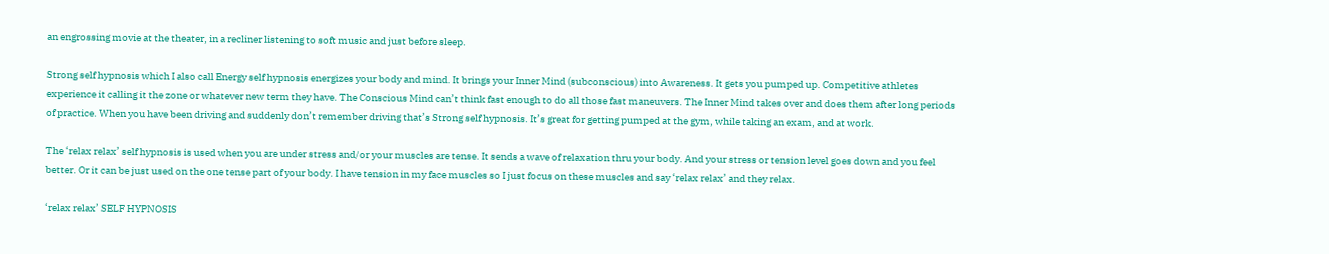an engrossing movie at the theater, in a recliner listening to soft music and just before sleep.

Strong self hypnosis which I also call Energy self hypnosis energizes your body and mind. It brings your Inner Mind (subconscious) into Awareness. It gets you pumped up. Competitive athletes experience it calling it the zone or whatever new term they have. The Conscious Mind can’t think fast enough to do all those fast maneuvers. The Inner Mind takes over and does them after long periods of practice. When you have been driving and suddenly don’t remember driving that’s Strong self hypnosis. It’s great for getting pumped at the gym, while taking an exam, and at work.

The ‘relax relax’ self hypnosis is used when you are under stress and/or your muscles are tense. It sends a wave of relaxation thru your body. And your stress or tension level goes down and you feel better. Or it can be just used on the one tense part of your body. I have tension in my face muscles so I just focus on these muscles and say ‘relax relax’ and they relax.

‘relax relax’ SELF HYPNOSIS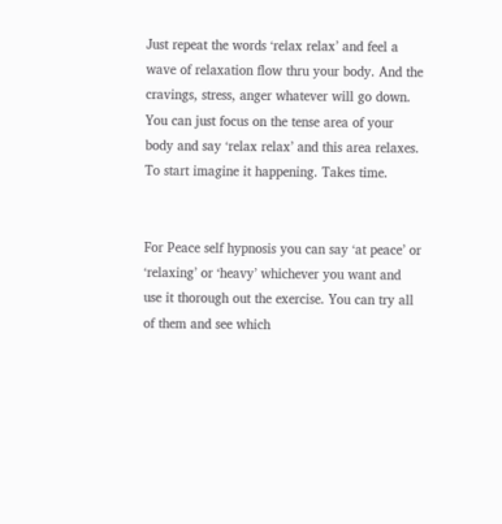Just repeat the words ‘relax relax’ and feel a wave of relaxation flow thru your body. And the cravings, stress, anger whatever will go down. You can just focus on the tense area of your body and say ‘relax relax’ and this area relaxes. To start imagine it happening. Takes time.


For Peace self hypnosis you can say ‘at peace’ or ‘relaxing’ or ‘heavy’ whichever you want and use it thorough out the exercise. You can try all of them and see which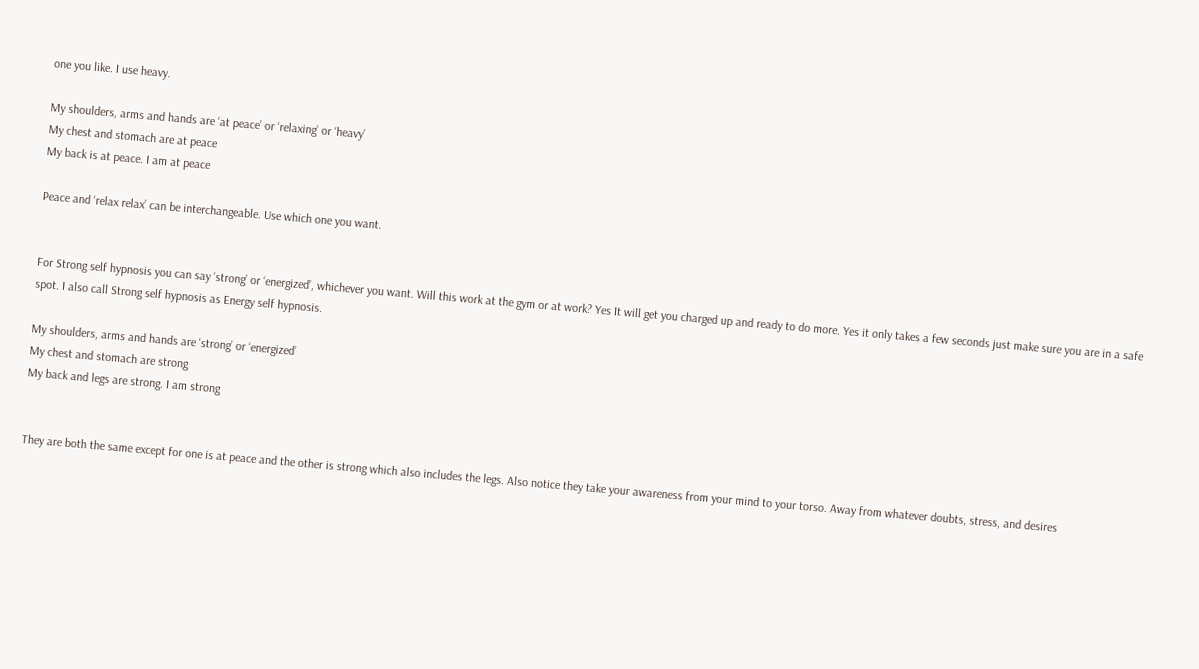one you like. I use heavy.

My shoulders, arms and hands are ‘at peace’ or ‘relaxing’ or ‘heavy’
My chest and stomach are at peace
My back is at peace. I am at peace

Peace and ‘relax relax’ can be interchangeable. Use which one you want.


For Strong self hypnosis you can say ‘strong’ or ‘energized’, whichever you want. Will this work at the gym or at work? Yes It will get you charged up and ready to do more. Yes it only takes a few seconds just make sure you are in a safe spot. I also call Strong self hypnosis as Energy self hypnosis.

My shoulders, arms and hands are ‘strong’ or ‘energized’
My chest and stomach are strong
My back and legs are strong. I am strong


They are both the same except for one is at peace and the other is strong which also includes the legs. Also notice they take your awareness from your mind to your torso. Away from whatever doubts, stress, and desires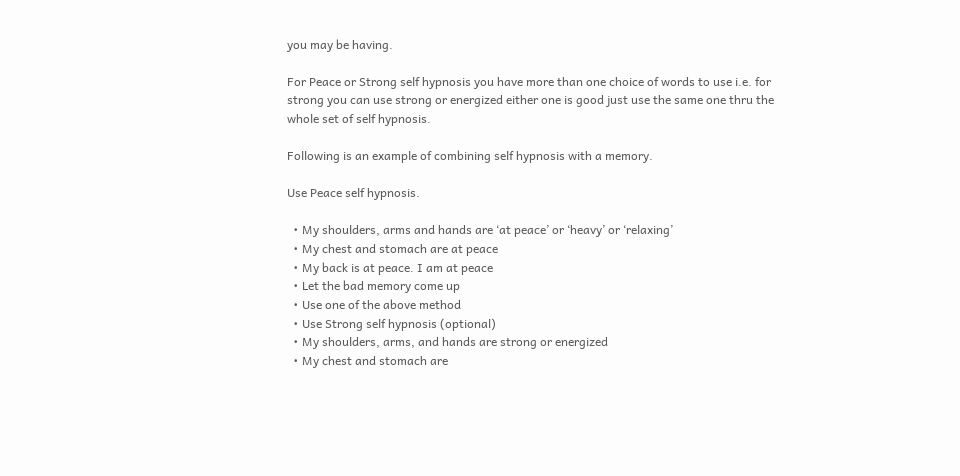you may be having.

For Peace or Strong self hypnosis you have more than one choice of words to use i.e. for strong you can use strong or energized either one is good just use the same one thru the whole set of self hypnosis.

Following is an example of combining self hypnosis with a memory.

Use Peace self hypnosis.

  • My shoulders, arms and hands are ‘at peace’ or ‘heavy’ or ‘relaxing’
  • My chest and stomach are at peace
  • My back is at peace. I am at peace
  • Let the bad memory come up
  • Use one of the above method
  • Use Strong self hypnosis (optional)
  • My shoulders, arms, and hands are strong or energized
  • My chest and stomach are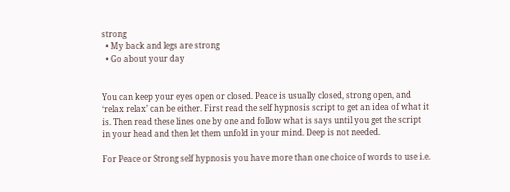strong
  • My back and legs are strong
  • Go about your day


You can keep your eyes open or closed. Peace is usually closed, strong open, and ‘relax relax’ can be either. First read the self hypnosis script to get an idea of what it is. Then read these lines one by one and follow what is says until you get the script in your head and then let them unfold in your mind. Deep is not needed.

For Peace or Strong self hypnosis you have more than one choice of words to use i.e.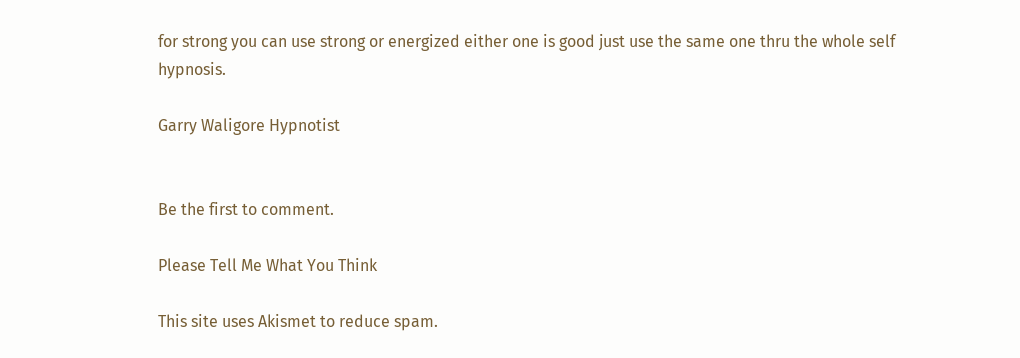for strong you can use strong or energized either one is good just use the same one thru the whole self hypnosis.

Garry Waligore Hypnotist


Be the first to comment.

Please Tell Me What You Think

This site uses Akismet to reduce spam.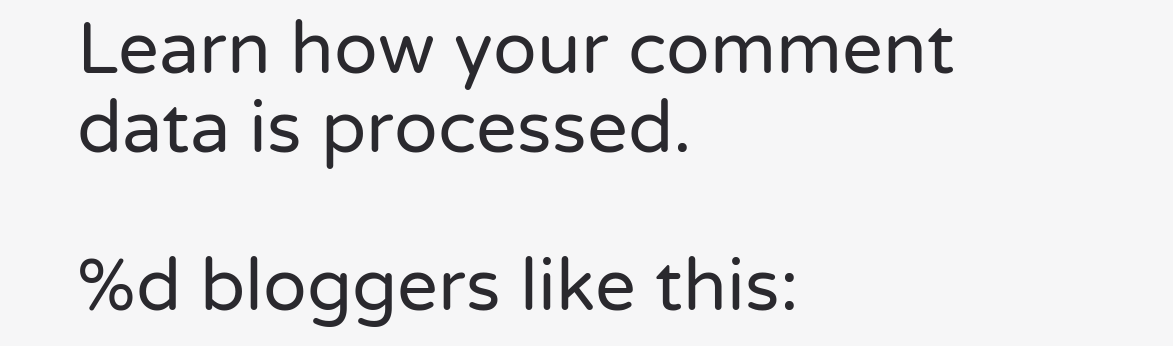Learn how your comment data is processed.

%d bloggers like this: